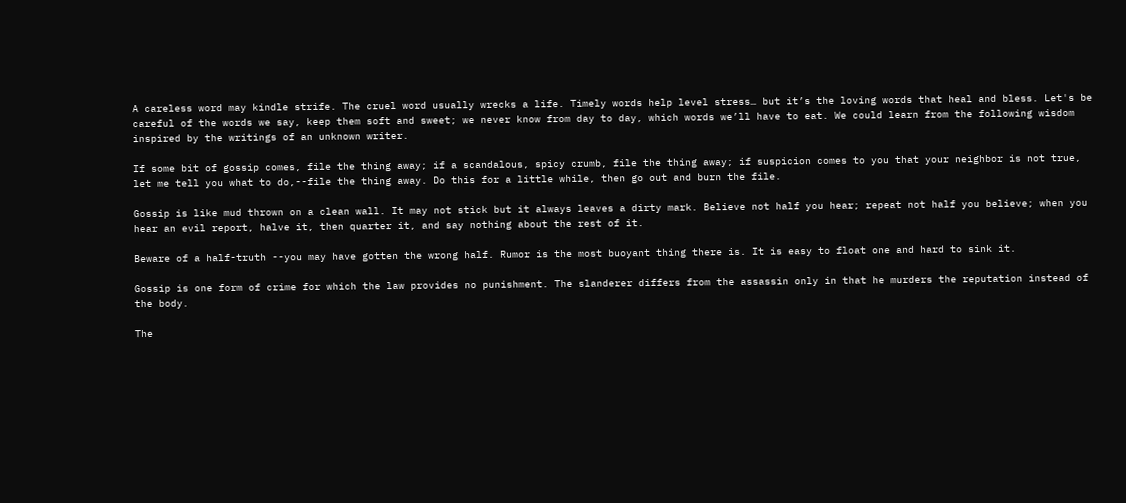A careless word may kindle strife. The cruel word usually wrecks a life. Timely words help level stress… but it’s the loving words that heal and bless. Let's be careful of the words we say, keep them soft and sweet; we never know from day to day, which words we’ll have to eat. We could learn from the following wisdom inspired by the writings of an unknown writer.

If some bit of gossip comes, file the thing away; if a scandalous, spicy crumb, file the thing away; if suspicion comes to you that your neighbor is not true, let me tell you what to do,--file the thing away. Do this for a little while, then go out and burn the file.

Gossip is like mud thrown on a clean wall. It may not stick but it always leaves a dirty mark. Believe not half you hear; repeat not half you believe; when you hear an evil report, halve it, then quarter it, and say nothing about the rest of it.

Beware of a half-truth --you may have gotten the wrong half. Rumor is the most buoyant thing there is. It is easy to float one and hard to sink it.

Gossip is one form of crime for which the law provides no punishment. The slanderer differs from the assassin only in that he murders the reputation instead of the body.

The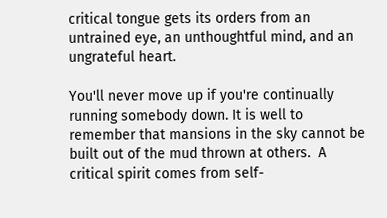critical tongue gets its orders from an untrained eye, an unthoughtful mind, and an ungrateful heart.

You'll never move up if you're continually running somebody down. It is well to remember that mansions in the sky cannot be built out of the mud thrown at others.  A critical spirit comes from self-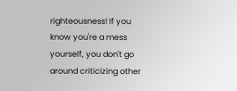righteousness! If you know you're a mess yourself, you don't go around criticizing other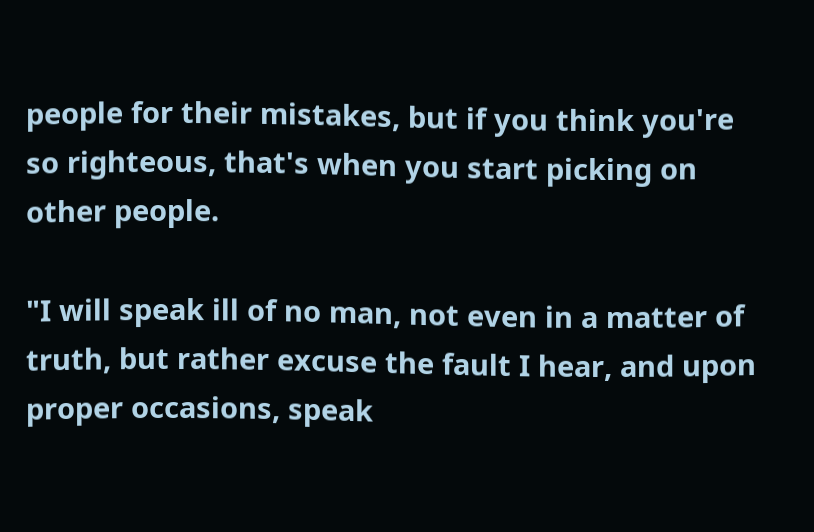people for their mistakes, but if you think you're so righteous, that's when you start picking on other people.

"I will speak ill of no man, not even in a matter of truth, but rather excuse the fault I hear, and upon proper occasions, speak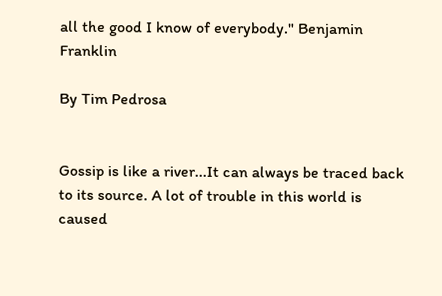all the good I know of everybody." Benjamin Franklin

By Tim Pedrosa


Gossip is like a river...It can always be traced back to its source. A lot of trouble in this world is caused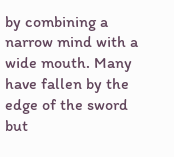by combining a narrow mind with a wide mouth. Many have fallen by the edge of the sword but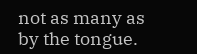not as many as by the tongue.